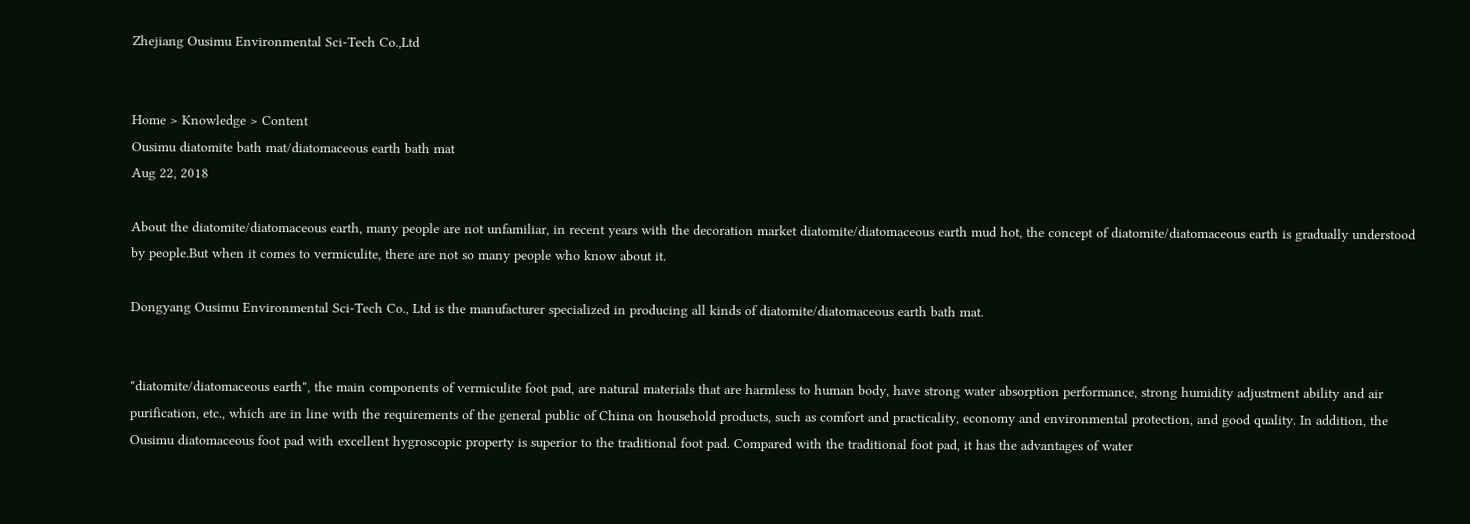Zhejiang Ousimu Environmental Sci-Tech Co.,Ltd


Home > Knowledge > Content
Ousimu diatomite bath mat/diatomaceous earth bath mat
Aug 22, 2018

About the diatomite/diatomaceous earth, many people are not unfamiliar, in recent years with the decoration market diatomite/diatomaceous earth mud hot, the concept of diatomite/diatomaceous earth is gradually understood by people.But when it comes to vermiculite, there are not so many people who know about it.

Dongyang Ousimu Environmental Sci-Tech Co., Ltd is the manufacturer specialized in producing all kinds of diatomite/diatomaceous earth bath mat.


"diatomite/diatomaceous earth", the main components of vermiculite foot pad, are natural materials that are harmless to human body, have strong water absorption performance, strong humidity adjustment ability and air purification, etc., which are in line with the requirements of the general public of China on household products, such as comfort and practicality, economy and environmental protection, and good quality. In addition, the Ousimu diatomaceous foot pad with excellent hygroscopic property is superior to the traditional foot pad. Compared with the traditional foot pad, it has the advantages of water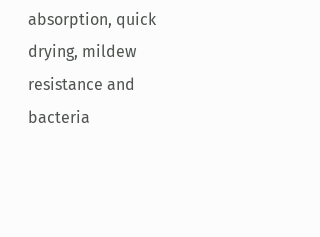absorption, quick drying, mildew resistance and bacteria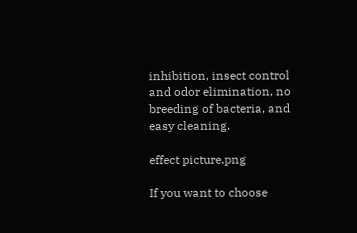inhibition, insect control and odor elimination, no breeding of bacteria, and easy cleaning.

effect picture.png

If you want to choose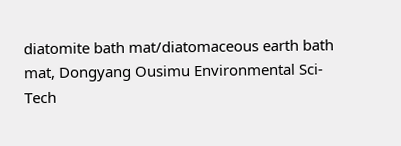diatomite bath mat/diatomaceous earth bath mat, Dongyang Ousimu Environmental Sci-Tech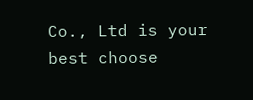Co., Ltd is your best choose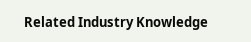Related Industry Knowledge